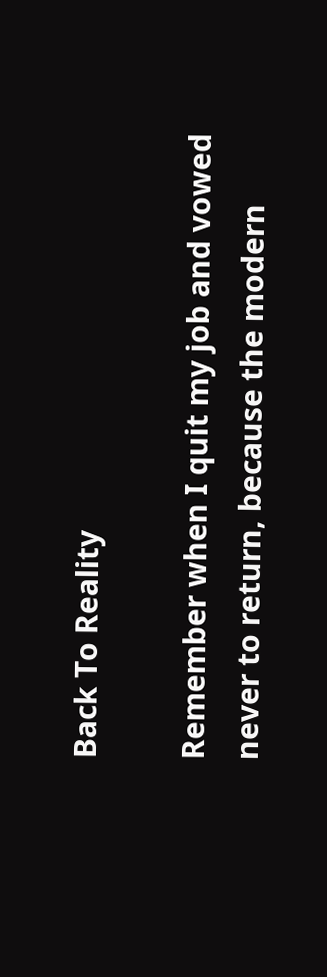Back To Reality

Remember when I quit my job and vowed never to return, because the modern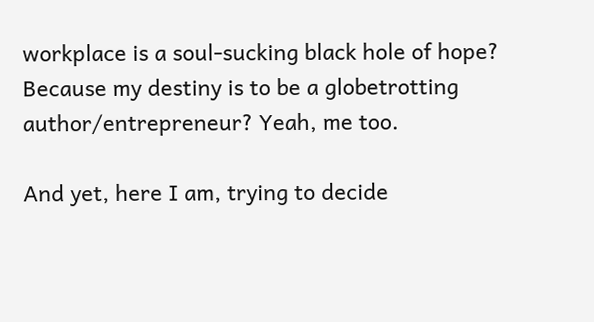workplace is a soul-sucking black hole of hope? Because my destiny is to be a globetrotting author/entrepreneur? Yeah, me too.

And yet, here I am, trying to decide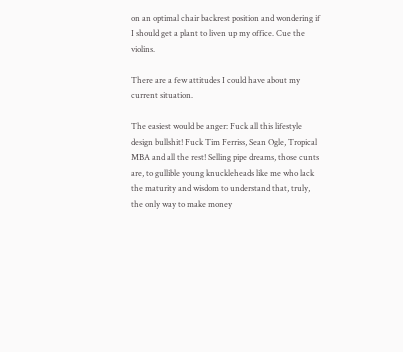on an optimal chair backrest position and wondering if I should get a plant to liven up my office. Cue the violins.

There are a few attitudes I could have about my current situation.

The easiest would be anger: Fuck all this lifestyle design bullshit! Fuck Tim Ferriss, Sean Ogle, Tropical MBA and all the rest! Selling pipe dreams, those cunts are, to gullible young knuckleheads like me who lack the maturity and wisdom to understand that, truly, the only way to make money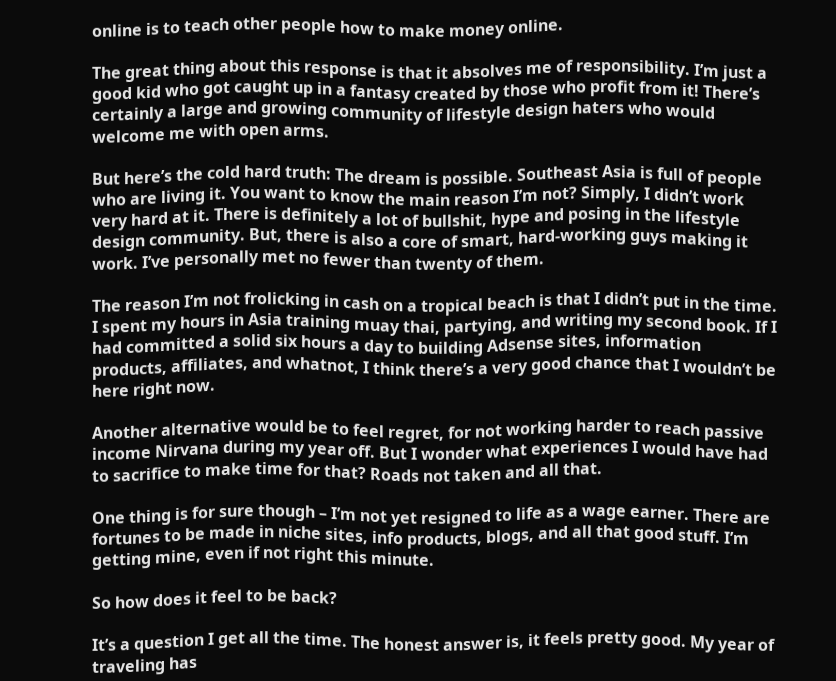online is to teach other people how to make money online.

The great thing about this response is that it absolves me of responsibility. I’m just a good kid who got caught up in a fantasy created by those who profit from it! There’s certainly a large and growing community of lifestyle design haters who would welcome me with open arms.

But here’s the cold hard truth: The dream is possible. Southeast Asia is full of people who are living it. You want to know the main reason I’m not? Simply, I didn’t work very hard at it. There is definitely a lot of bullshit, hype and posing in the lifestyle design community. But, there is also a core of smart, hard-working guys making it work. I’ve personally met no fewer than twenty of them.

The reason I’m not frolicking in cash on a tropical beach is that I didn’t put in the time. I spent my hours in Asia training muay thai, partying, and writing my second book. If I had committed a solid six hours a day to building Adsense sites, information products, affiliates, and whatnot, I think there’s a very good chance that I wouldn’t be here right now.

Another alternative would be to feel regret, for not working harder to reach passive income Nirvana during my year off. But I wonder what experiences I would have had to sacrifice to make time for that? Roads not taken and all that.

One thing is for sure though – I’m not yet resigned to life as a wage earner. There are fortunes to be made in niche sites, info products, blogs, and all that good stuff. I’m getting mine, even if not right this minute.

So how does it feel to be back?

It’s a question I get all the time. The honest answer is, it feels pretty good. My year of traveling has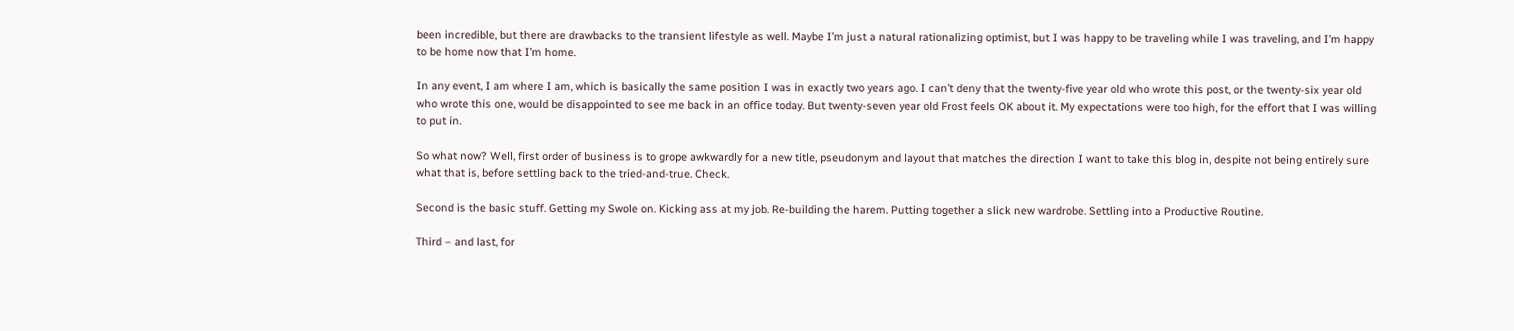been incredible, but there are drawbacks to the transient lifestyle as well. Maybe I’m just a natural rationalizing optimist, but I was happy to be traveling while I was traveling, and I’m happy to be home now that I’m home.

In any event, I am where I am, which is basically the same position I was in exactly two years ago. I can’t deny that the twenty-five year old who wrote this post, or the twenty-six year old who wrote this one, would be disappointed to see me back in an office today. But twenty-seven year old Frost feels OK about it. My expectations were too high, for the effort that I was willing to put in.

So what now? Well, first order of business is to grope awkwardly for a new title, pseudonym and layout that matches the direction I want to take this blog in, despite not being entirely sure what that is, before settling back to the tried-and-true. Check.

Second is the basic stuff. Getting my Swole on. Kicking ass at my job. Re-building the harem. Putting together a slick new wardrobe. Settling into a Productive Routine.

Third – and last, for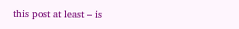this post at least – is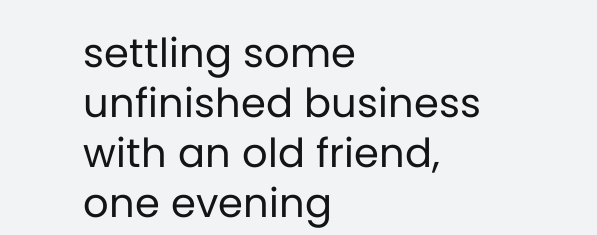settling some unfinished business with an old friend, one evening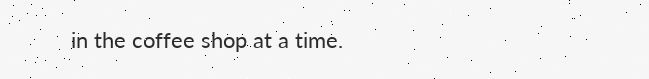in the coffee shop at a time.